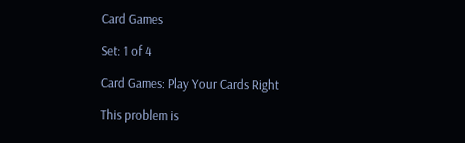Card Games

Set: 1 of 4

Card Games: Play Your Cards Right

This problem is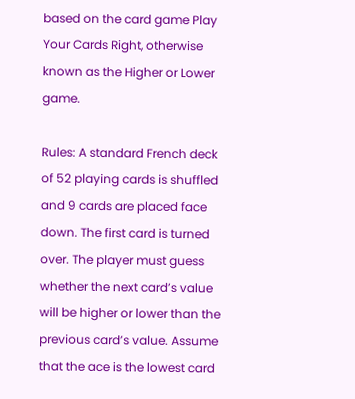based on the card game Play Your Cards Right, otherwise known as the Higher or Lower game.

Rules: A standard French deck of 52 playing cards is shuffled and 9 cards are placed face down. The first card is turned over. The player must guess whether the next card’s value will be higher or lower than the previous card’s value. Assume that the ace is the lowest card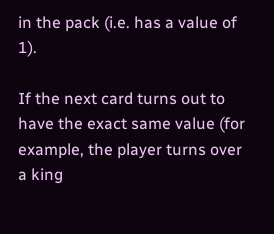in the pack (i.e. has a value of 1).

If the next card turns out to have the exact same value (for example, the player turns over a king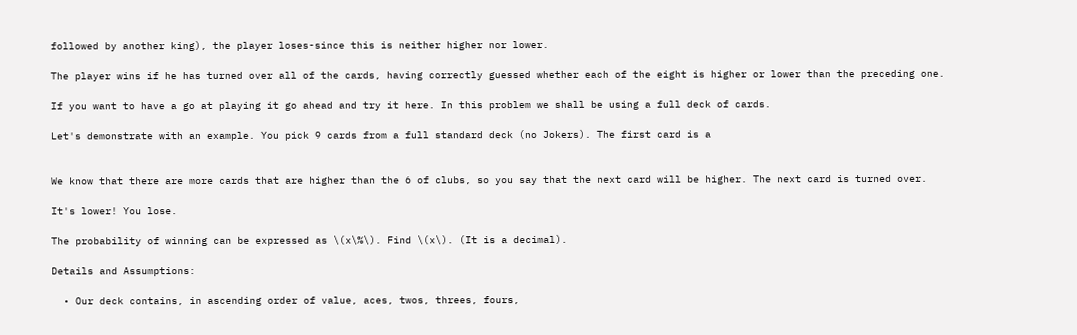followed by another king), the player loses-since this is neither higher nor lower.

The player wins if he has turned over all of the cards, having correctly guessed whether each of the eight is higher or lower than the preceding one.

If you want to have a go at playing it go ahead and try it here. In this problem we shall be using a full deck of cards.

Let's demonstrate with an example. You pick 9 cards from a full standard deck (no Jokers). The first card is a


We know that there are more cards that are higher than the 6 of clubs, so you say that the next card will be higher. The next card is turned over.

It's lower! You lose.

The probability of winning can be expressed as \(x\%\). Find \(x\). (It is a decimal).

Details and Assumptions:

  • Our deck contains, in ascending order of value, aces, twos, threes, fours,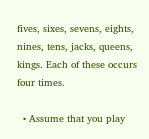fives, sixes, sevens, eights, nines, tens, jacks, queens, kings. Each of these occurs four times.

  • Assume that you play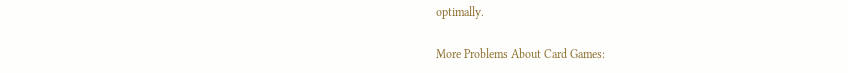optimally.

More Problems About Card Games: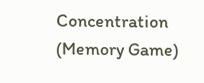Concentration (Memory Game)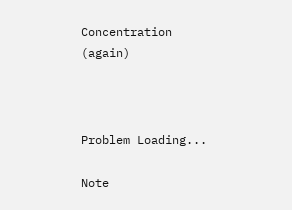Concentration (again)



Problem Loading...

Note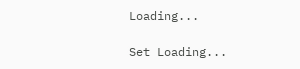Loading...

Set Loading...